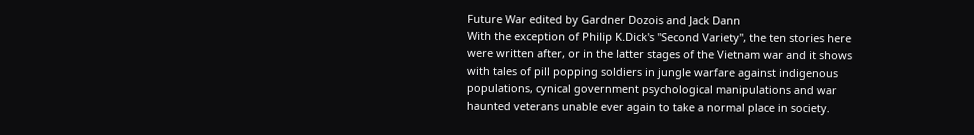Future War edited by Gardner Dozois and Jack Dann
With the exception of Philip K.Dick's "Second Variety", the ten stories here were written after, or in the latter stages of the Vietnam war and it shows with tales of pill popping soldiers in jungle warfare against indigenous populations, cynical government psychological manipulations and war haunted veterans unable ever again to take a normal place in society.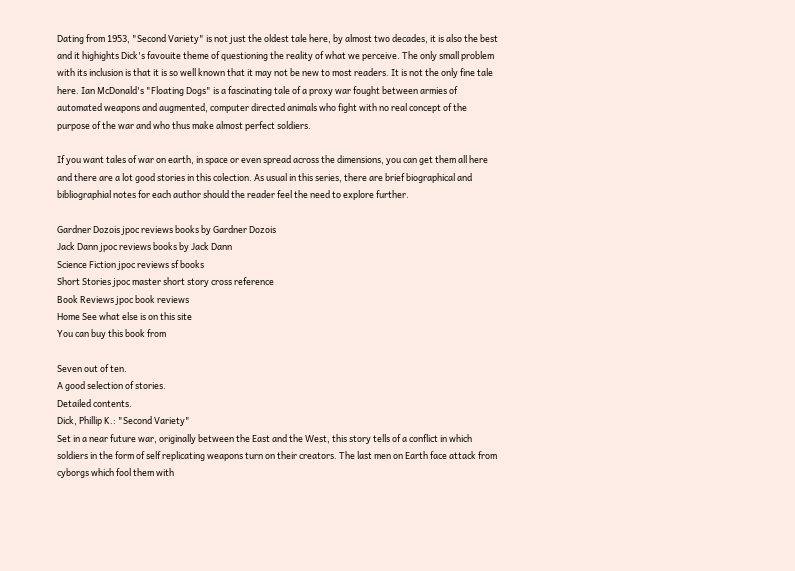Dating from 1953, "Second Variety" is not just the oldest tale here, by almost two decades, it is also the best and it highights Dick's favouite theme of questioning the reality of what we perceive. The only small problem with its inclusion is that it is so well known that it may not be new to most readers. It is not the only fine tale here. Ian McDonald's "Floating Dogs" is a fascinating tale of a proxy war fought between armies of automated weapons and augmented, computer directed animals who fight with no real concept of the purpose of the war and who thus make almost perfect soldiers.

If you want tales of war on earth, in space or even spread across the dimensions, you can get them all here and there are a lot good stories in this colection. As usual in this series, there are brief biographical and bibliographial notes for each author should the reader feel the need to explore further.

Gardner Dozois jpoc reviews books by Gardner Dozois
Jack Dann jpoc reviews books by Jack Dann
Science Fiction jpoc reviews sf books
Short Stories jpoc master short story cross reference
Book Reviews jpoc book reviews
Home See what else is on this site
You can buy this book from

Seven out of ten.
A good selection of stories.
Detailed contents.
Dick, Phillip K.: "Second Variety"
Set in a near future war, originally between the East and the West, this story tells of a conflict in which soldiers in the form of self replicating weapons turn on their creators. The last men on Earth face attack from cyborgs which fool them with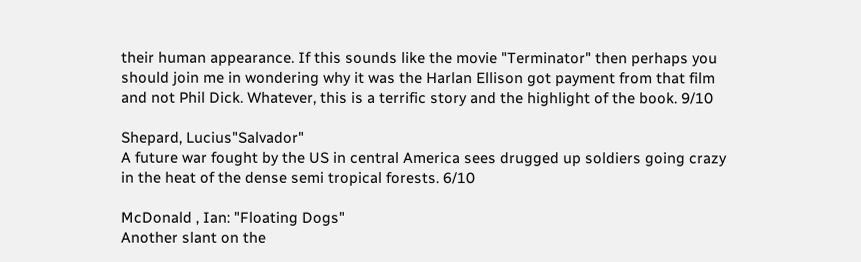their human appearance. If this sounds like the movie "Terminator" then perhaps you should join me in wondering why it was the Harlan Ellison got payment from that film and not Phil Dick. Whatever, this is a terrific story and the highlight of the book. 9/10

Shepard, Lucius"Salvador"
A future war fought by the US in central America sees drugged up soldiers going crazy in the heat of the dense semi tropical forests. 6/10

McDonald , Ian: "Floating Dogs"
Another slant on the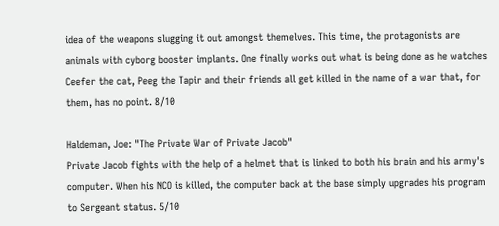idea of the weapons slugging it out amongst themelves. This time, the protagonists are animals with cyborg booster implants. One finally works out what is being done as he watches Ceefer the cat, Peeg the Tapir and their friends all get killed in the name of a war that, for them, has no point. 8/10

Haldeman, Joe: "The Private War of Private Jacob"
Private Jacob fights with the help of a helmet that is linked to both his brain and his army's computer. When his NCO is killed, the computer back at the base simply upgrades his program to Sergeant status. 5/10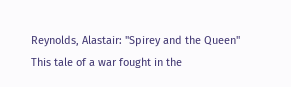Reynolds, Alastair: "Spirey and the Queen"
This tale of a war fought in the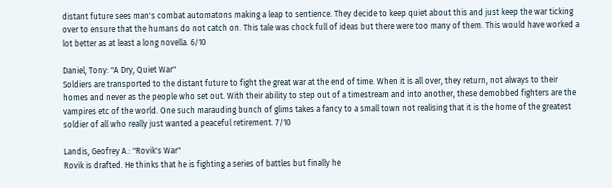distant future sees man's combat automatons making a leap to sentience. They decide to keep quiet about this and just keep the war ticking over to ensure that the humans do not catch on. This tale was chock full of ideas but there were too many of them. This would have worked a lot better as at least a long novella. 6/10

Daniel, Tony: "A Dry, Quiet War"
Soldiers are transported to the distant future to fight the great war at the end of time. When it is all over, they return, not always to their homes and never as the people who set out. With their ability to step out of a timestream and into another, these demobbed fighters are the vampires etc of the world. One such marauding bunch of glims takes a fancy to a small town not realising that it is the home of the greatest soldier of all who really just wanted a peaceful retirement. 7/10

Landis, Geofrey A.: "Rovik's War"
Rovik is drafted. He thinks that he is fighting a series of battles but finally he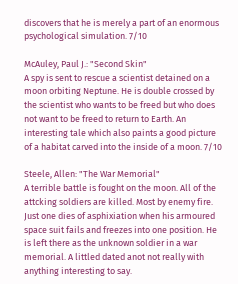discovers that he is merely a part of an enormous psychological simulation. 7/10

McAuley, Paul J.: "Second Skin"
A spy is sent to rescue a scientist detained on a moon orbiting Neptune. He is double crossed by the scientist who wants to be freed but who does not want to be freed to return to Earth. An interesting tale which also paints a good picture of a habitat carved into the inside of a moon. 7/10

Steele, Allen: "The War Memorial"
A terrible battle is fought on the moon. All of the attcking soldiers are killed. Most by enemy fire. Just one dies of asphixiation when his armoured space suit fails and freezes into one position. He is left there as the unknown soldier in a war memorial. A littled dated anot not really with anything interesting to say.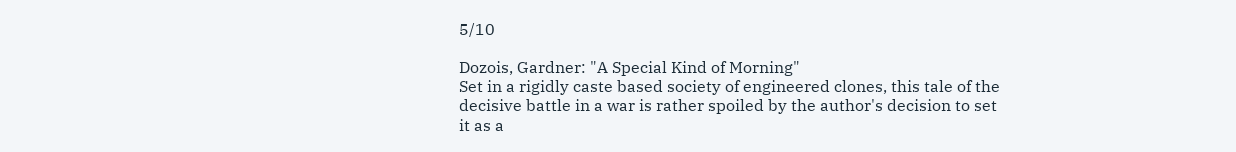5/10

Dozois, Gardner: "A Special Kind of Morning"
Set in a rigidly caste based society of engineered clones, this tale of the decisive battle in a war is rather spoiled by the author's decision to set it as a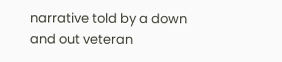narrative told by a down and out veteran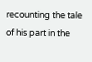recounting the tale of his part in the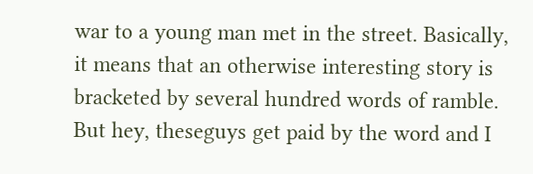war to a young man met in the street. Basically, it means that an otherwise interesting story is bracketed by several hundred words of ramble. But hey, theseguys get paid by the word and I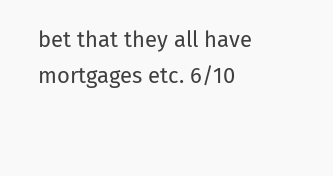bet that they all have mortgages etc. 6/10